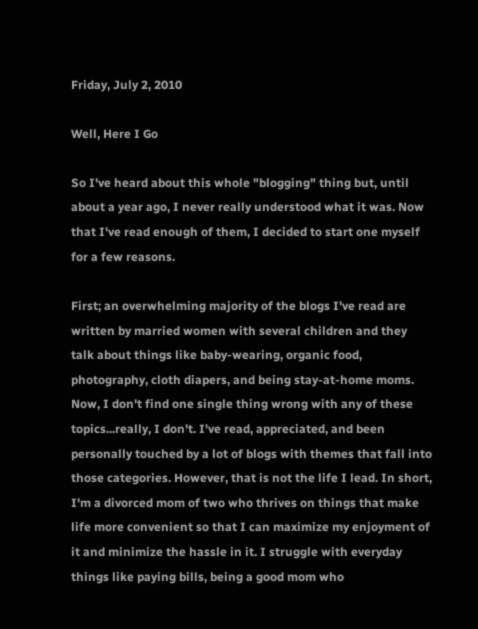Friday, July 2, 2010

Well, Here I Go

So I've heard about this whole "blogging" thing but, until about a year ago, I never really understood what it was. Now that I've read enough of them, I decided to start one myself for a few reasons.

First; an overwhelming majority of the blogs I've read are written by married women with several children and they talk about things like baby-wearing, organic food, photography, cloth diapers, and being stay-at-home moms. Now, I don't find one single thing wrong with any of these topics...really, I don't. I've read, appreciated, and been personally touched by a lot of blogs with themes that fall into those categories. However, that is not the life I lead. In short, I'm a divorced mom of two who thrives on things that make life more convenient so that I can maximize my enjoyment of it and minimize the hassle in it. I struggle with everyday things like paying bills, being a good mom who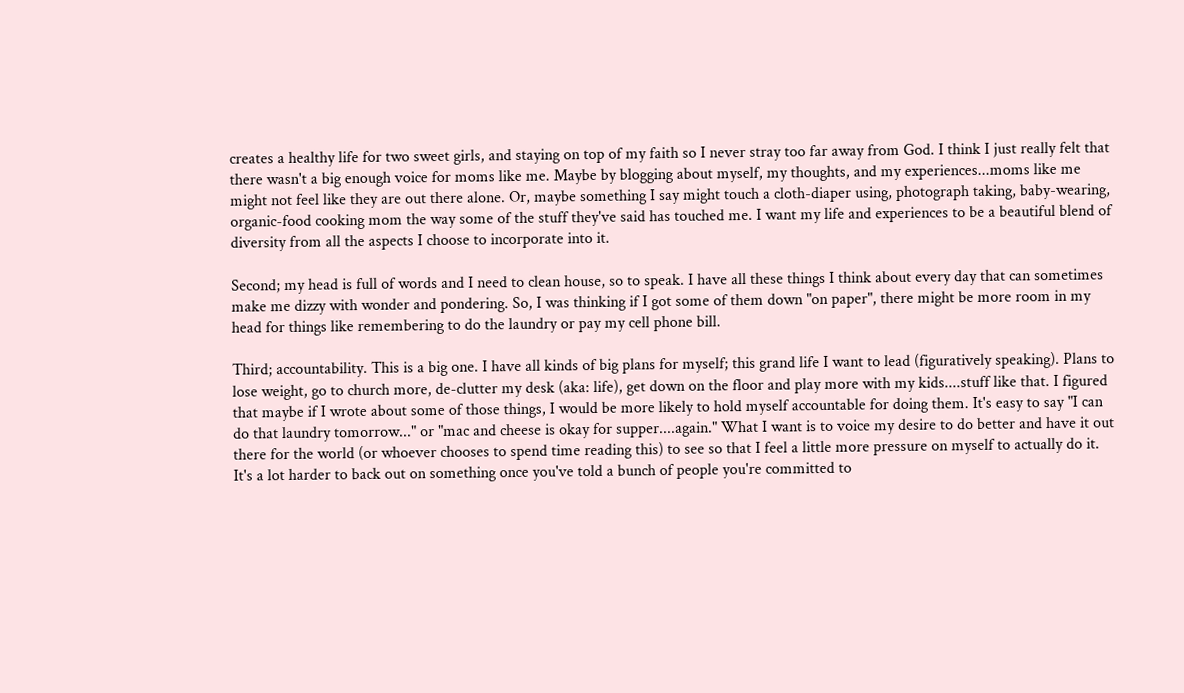creates a healthy life for two sweet girls, and staying on top of my faith so I never stray too far away from God. I think I just really felt that there wasn't a big enough voice for moms like me. Maybe by blogging about myself, my thoughts, and my experiences...moms like me might not feel like they are out there alone. Or, maybe something I say might touch a cloth-diaper using, photograph taking, baby-wearing, organic-food cooking mom the way some of the stuff they've said has touched me. I want my life and experiences to be a beautiful blend of diversity from all the aspects I choose to incorporate into it.

Second; my head is full of words and I need to clean house, so to speak. I have all these things I think about every day that can sometimes make me dizzy with wonder and pondering. So, I was thinking if I got some of them down "on paper", there might be more room in my head for things like remembering to do the laundry or pay my cell phone bill.

Third; accountability. This is a big one. I have all kinds of big plans for myself; this grand life I want to lead (figuratively speaking). Plans to lose weight, go to church more, de-clutter my desk (aka: life), get down on the floor and play more with my kids....stuff like that. I figured that maybe if I wrote about some of those things, I would be more likely to hold myself accountable for doing them. It's easy to say "I can do that laundry tomorrow..." or "mac and cheese is okay for supper....again." What I want is to voice my desire to do better and have it out there for the world (or whoever chooses to spend time reading this) to see so that I feel a little more pressure on myself to actually do it. It's a lot harder to back out on something once you've told a bunch of people you're committed to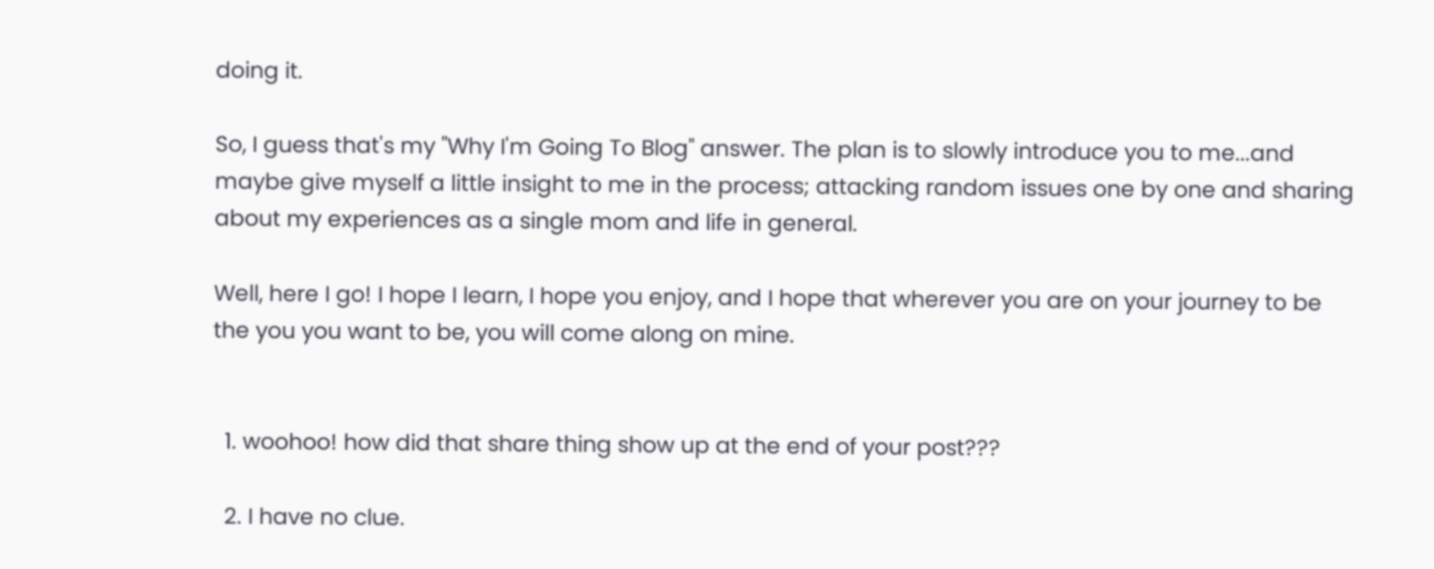doing it.

So, I guess that's my "Why I'm Going To Blog" answer. The plan is to slowly introduce you to me...and maybe give myself a little insight to me in the process; attacking random issues one by one and sharing about my experiences as a single mom and life in general.

Well, here I go! I hope I learn, I hope you enjoy, and I hope that wherever you are on your journey to be the you you want to be, you will come along on mine.


  1. woohoo! how did that share thing show up at the end of your post???

  2. I have no clue.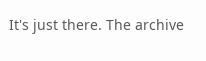It's just there. The archive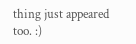thing just appeared too. :)